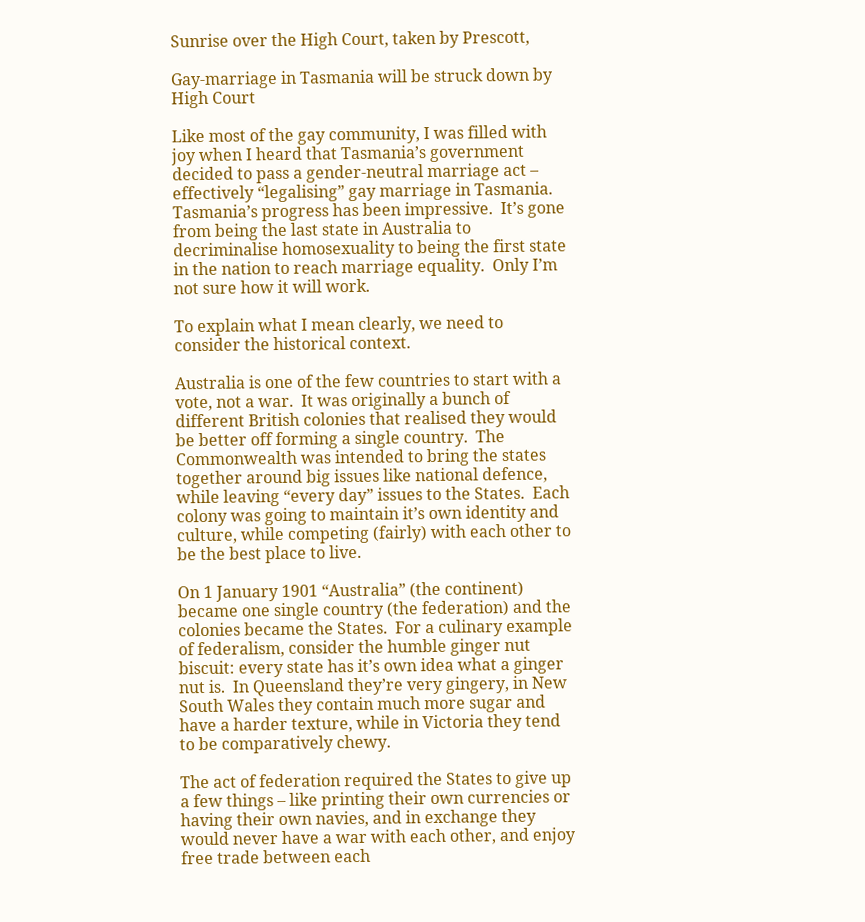Sunrise over the High Court, taken by Prescott,

Gay-marriage in Tasmania will be struck down by High Court

Like most of the gay community, I was filled with joy when I heard that Tasmania’s government decided to pass a gender-neutral marriage act – effectively “legalising” gay marriage in Tasmania.  Tasmania’s progress has been impressive.  It’s gone from being the last state in Australia to decriminalise homosexuality to being the first state in the nation to reach marriage equality.  Only I’m not sure how it will work.

To explain what I mean clearly, we need to consider the historical context.

Australia is one of the few countries to start with a vote, not a war.  It was originally a bunch of different British colonies that realised they would be better off forming a single country.  The Commonwealth was intended to bring the states together around big issues like national defence, while leaving “every day” issues to the States.  Each colony was going to maintain it’s own identity and culture, while competing (fairly) with each other to be the best place to live.

On 1 January 1901 “Australia” (the continent) became one single country (the federation) and the colonies became the States.  For a culinary example of federalism, consider the humble ginger nut biscuit: every state has it’s own idea what a ginger nut is.  In Queensland they’re very gingery, in New South Wales they contain much more sugar and have a harder texture, while in Victoria they tend to be comparatively chewy.

The act of federation required the States to give up a few things – like printing their own currencies or having their own navies, and in exchange they would never have a war with each other, and enjoy free trade between each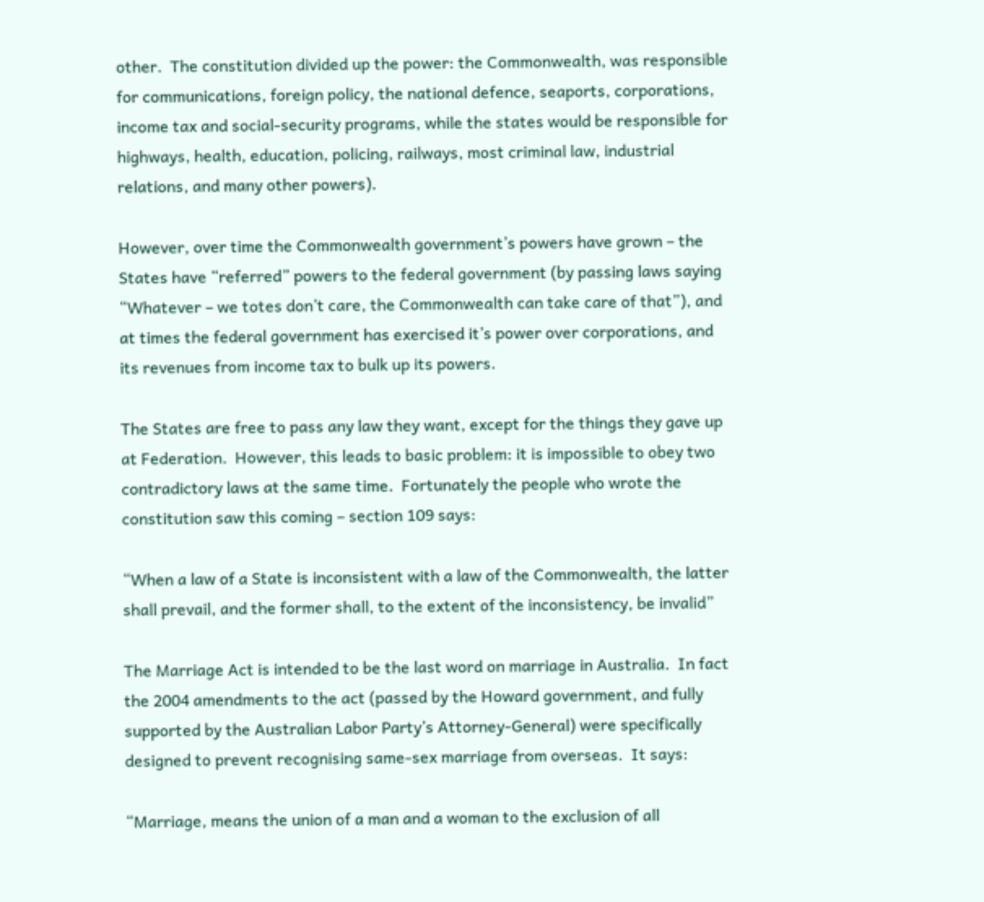other.  The constitution divided up the power: the Commonwealth, was responsible for communications, foreign policy, the national defence, seaports, corporations, income tax and social-security programs, while the states would be responsible for highways, health, education, policing, railways, most criminal law, industrial relations, and many other powers).

However, over time the Commonwealth government’s powers have grown – the States have “referred” powers to the federal government (by passing laws saying “Whatever – we totes don’t care, the Commonwealth can take care of that”), and at times the federal government has exercised it’s power over corporations, and its revenues from income tax to bulk up its powers.

The States are free to pass any law they want, except for the things they gave up at Federation.  However, this leads to basic problem: it is impossible to obey two contradictory laws at the same time.  Fortunately the people who wrote the constitution saw this coming – section 109 says:

“When a law of a State is inconsistent with a law of the Commonwealth, the latter shall prevail, and the former shall, to the extent of the inconsistency, be invalid”

The Marriage Act is intended to be the last word on marriage in Australia.  In fact the 2004 amendments to the act (passed by the Howard government, and fully supported by the Australian Labor Party’s Attorney-General) were specifically designed to prevent recognising same-sex marriage from overseas.  It says:

“Marriage, means the union of a man and a woman to the exclusion of all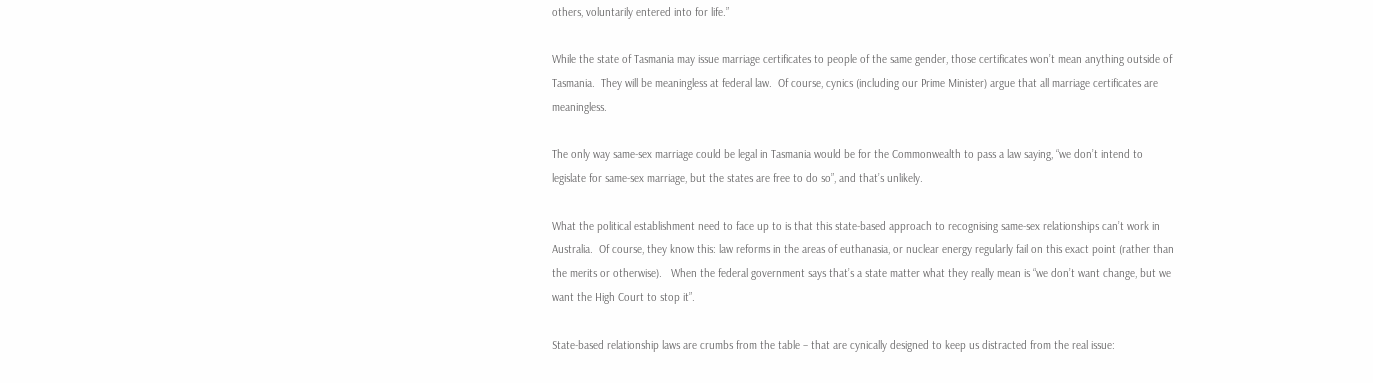others, voluntarily entered into for life.”

While the state of Tasmania may issue marriage certificates to people of the same gender, those certificates won’t mean anything outside of Tasmania.  They will be meaningless at federal law.  Of course, cynics (including our Prime Minister) argue that all marriage certificates are meaningless.

The only way same-sex marriage could be legal in Tasmania would be for the Commonwealth to pass a law saying, “we don’t intend to legislate for same-sex marriage, but the states are free to do so”, and that’s unlikely.

What the political establishment need to face up to is that this state-based approach to recognising same-sex relationships can’t work in Australia.  Of course, they know this: law reforms in the areas of euthanasia, or nuclear energy regularly fail on this exact point (rather than the merits or otherwise).   When the federal government says that’s a state matter what they really mean is “we don’t want change, but we want the High Court to stop it”.

State-based relationship laws are crumbs from the table – that are cynically designed to keep us distracted from the real issue: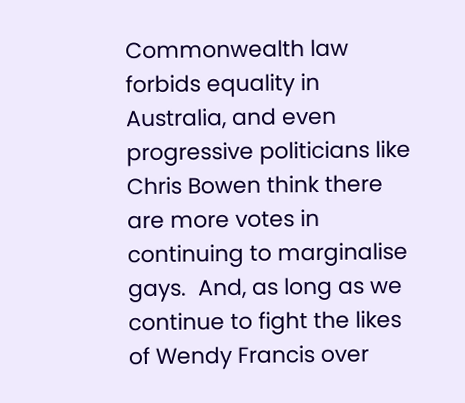Commonwealth law forbids equality in Australia, and even progressive politicians like Chris Bowen think there are more votes in continuing to marginalise gays.  And, as long as we continue to fight the likes of Wendy Francis over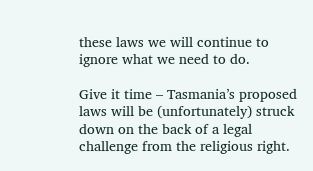these laws we will continue to ignore what we need to do.

Give it time – Tasmania’s proposed laws will be (unfortunately) struck down on the back of a legal challenge from the religious right.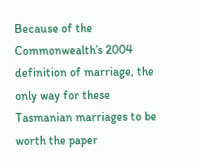Because of the Commonwealth’s 2004 definition of marriage, the only way for these Tasmanian marriages to be worth the paper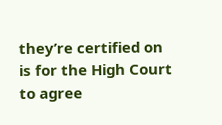they’re certified on is for the High Court to agree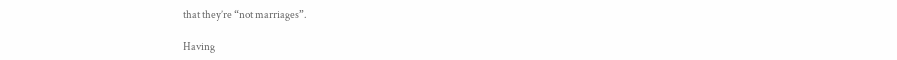that they’re “not marriages”.

Having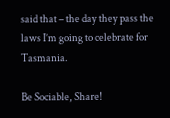said that – the day they pass the laws I’m going to celebrate for Tasmania.

Be Sociable, Share!